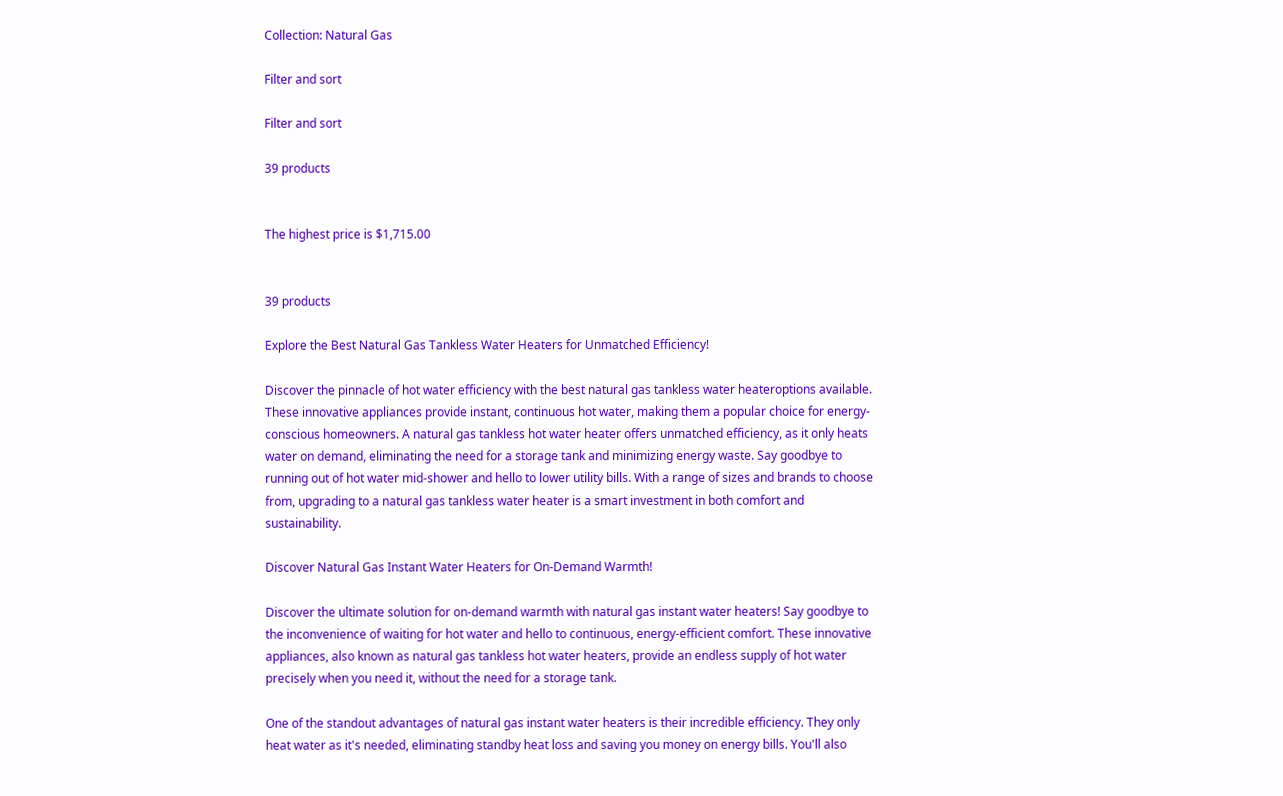Collection: Natural Gas

Filter and sort

Filter and sort

39 products


The highest price is $1,715.00


39 products

Explore the Best Natural Gas Tankless Water Heaters for Unmatched Efficiency!

Discover the pinnacle of hot water efficiency with the best natural gas tankless water heateroptions available. These innovative appliances provide instant, continuous hot water, making them a popular choice for energy-conscious homeowners. A natural gas tankless hot water heater offers unmatched efficiency, as it only heats water on demand, eliminating the need for a storage tank and minimizing energy waste. Say goodbye to running out of hot water mid-shower and hello to lower utility bills. With a range of sizes and brands to choose from, upgrading to a natural gas tankless water heater is a smart investment in both comfort and sustainability.

Discover Natural Gas Instant Water Heaters for On-Demand Warmth!

Discover the ultimate solution for on-demand warmth with natural gas instant water heaters! Say goodbye to the inconvenience of waiting for hot water and hello to continuous, energy-efficient comfort. These innovative appliances, also known as natural gas tankless hot water heaters, provide an endless supply of hot water precisely when you need it, without the need for a storage tank.

One of the standout advantages of natural gas instant water heaters is their incredible efficiency. They only heat water as it's needed, eliminating standby heat loss and saving you money on energy bills. You'll also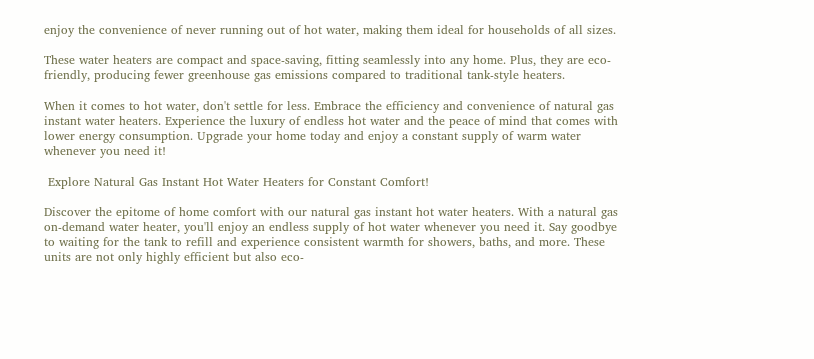enjoy the convenience of never running out of hot water, making them ideal for households of all sizes.

These water heaters are compact and space-saving, fitting seamlessly into any home. Plus, they are eco-friendly, producing fewer greenhouse gas emissions compared to traditional tank-style heaters.

When it comes to hot water, don't settle for less. Embrace the efficiency and convenience of natural gas instant water heaters. Experience the luxury of endless hot water and the peace of mind that comes with lower energy consumption. Upgrade your home today and enjoy a constant supply of warm water whenever you need it!

 Explore Natural Gas Instant Hot Water Heaters for Constant Comfort!

Discover the epitome of home comfort with our natural gas instant hot water heaters. With a natural gas on-demand water heater, you'll enjoy an endless supply of hot water whenever you need it. Say goodbye to waiting for the tank to refill and experience consistent warmth for showers, baths, and more. These units are not only highly efficient but also eco-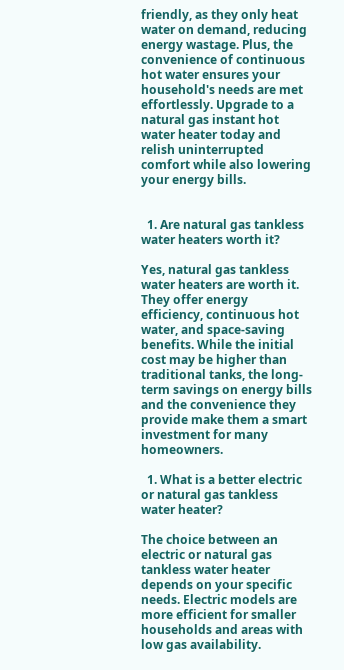friendly, as they only heat water on demand, reducing energy wastage. Plus, the convenience of continuous hot water ensures your household's needs are met effortlessly. Upgrade to a natural gas instant hot water heater today and relish uninterrupted comfort while also lowering your energy bills.


  1. Are natural gas tankless water heaters worth it?

Yes, natural gas tankless water heaters are worth it. They offer energy efficiency, continuous hot water, and space-saving benefits. While the initial cost may be higher than traditional tanks, the long-term savings on energy bills and the convenience they provide make them a smart investment for many homeowners.

  1. What is a better electric or natural gas tankless water heater?

The choice between an electric or natural gas tankless water heater depends on your specific needs. Electric models are more efficient for smaller households and areas with low gas availability.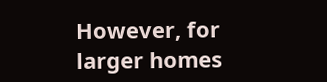However, for larger homes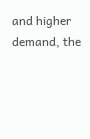and higher demand, the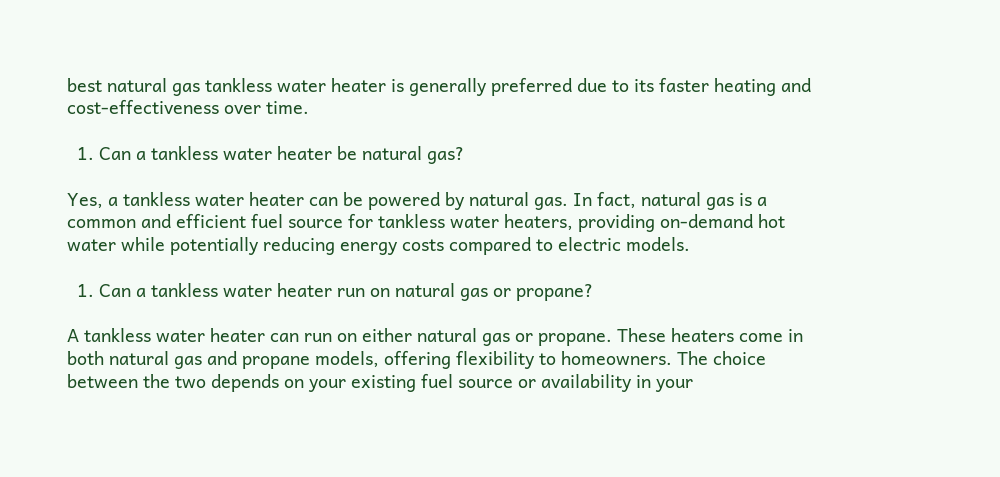best natural gas tankless water heater is generally preferred due to its faster heating and cost-effectiveness over time.

  1. Can a tankless water heater be natural gas?

Yes, a tankless water heater can be powered by natural gas. In fact, natural gas is a common and efficient fuel source for tankless water heaters, providing on-demand hot water while potentially reducing energy costs compared to electric models.

  1. Can a tankless water heater run on natural gas or propane?

A tankless water heater can run on either natural gas or propane. These heaters come in both natural gas and propane models, offering flexibility to homeowners. The choice between the two depends on your existing fuel source or availability in your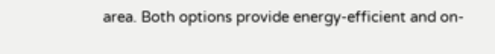area. Both options provide energy-efficient and on-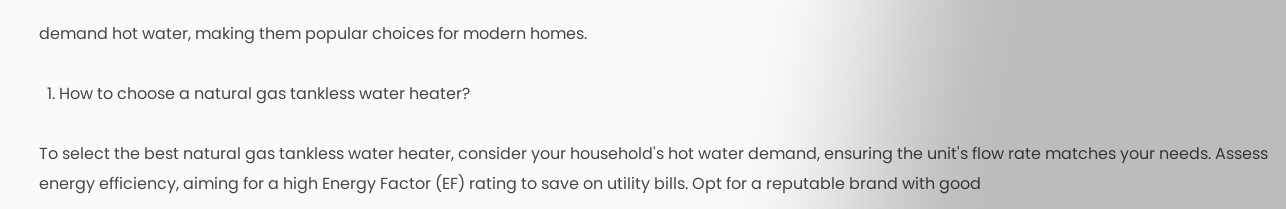demand hot water, making them popular choices for modern homes.

  1. How to choose a natural gas tankless water heater?

To select the best natural gas tankless water heater, consider your household's hot water demand, ensuring the unit's flow rate matches your needs. Assess energy efficiency, aiming for a high Energy Factor (EF) rating to save on utility bills. Opt for a reputable brand with good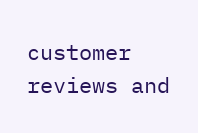customer reviews and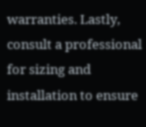warranties. Lastly, consult a professional for sizing and installation to ensure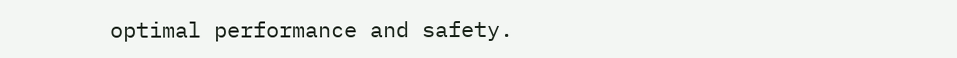optimal performance and safety.